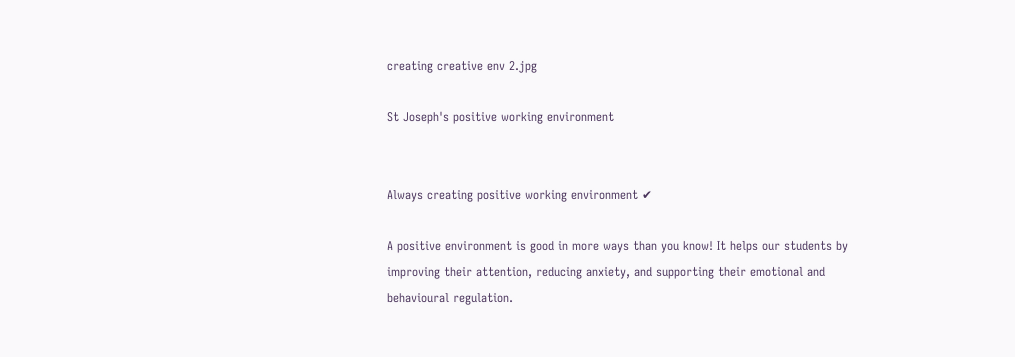creating creative env 2.jpg

St Joseph's positive working environment


Always creating positive working environment ✔

A positive environment is good in more ways than you know! It helps our students by improving their attention, reducing anxiety, and supporting their emotional and behavioural regulation.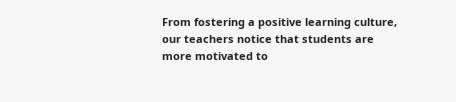From fostering a positive learning culture, our teachers notice that students are more motivated to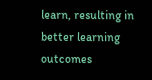learn, resulting in better learning outcomes